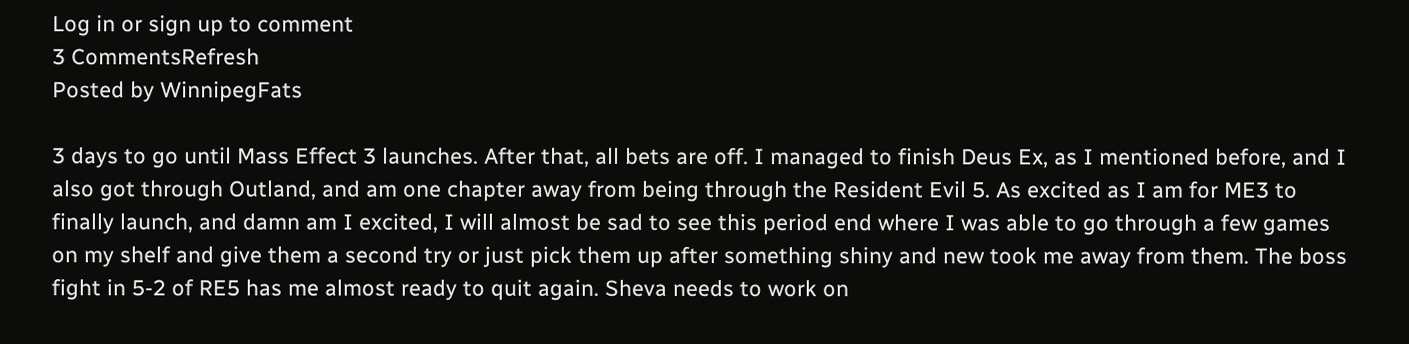Log in or sign up to comment
3 CommentsRefresh
Posted by WinnipegFats

3 days to go until Mass Effect 3 launches. After that, all bets are off. I managed to finish Deus Ex, as I mentioned before, and I also got through Outland, and am one chapter away from being through the Resident Evil 5. As excited as I am for ME3 to finally launch, and damn am I excited, I will almost be sad to see this period end where I was able to go through a few games on my shelf and give them a second try or just pick them up after something shiny and new took me away from them. The boss fight in 5-2 of RE5 has me almost ready to quit again. Sheva needs to work on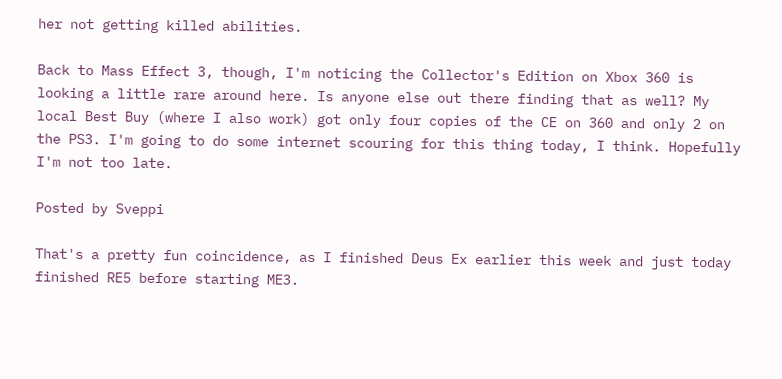her not getting killed abilities.

Back to Mass Effect 3, though, I'm noticing the Collector's Edition on Xbox 360 is looking a little rare around here. Is anyone else out there finding that as well? My local Best Buy (where I also work) got only four copies of the CE on 360 and only 2 on the PS3. I'm going to do some internet scouring for this thing today, I think. Hopefully I'm not too late.

Posted by Sveppi

That's a pretty fun coincidence, as I finished Deus Ex earlier this week and just today finished RE5 before starting ME3.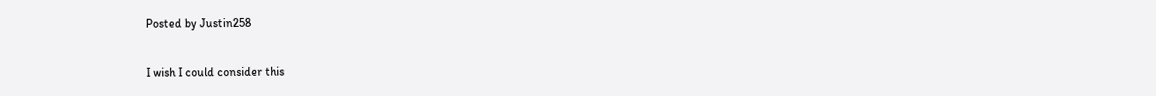Posted by Justin258

I wish I could consider this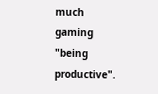much gaming "being productive".